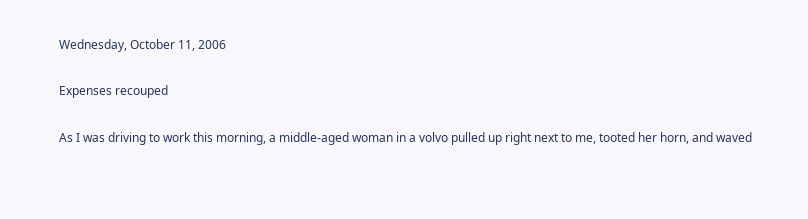Wednesday, October 11, 2006

Expenses recouped

As I was driving to work this morning, a middle-aged woman in a volvo pulled up right next to me, tooted her horn, and waved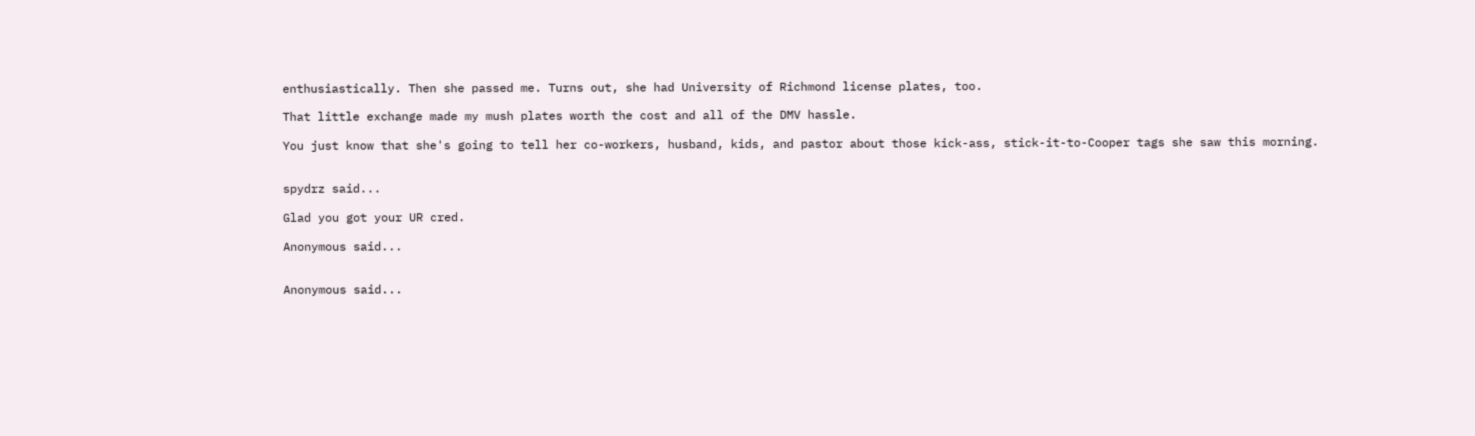enthusiastically. Then she passed me. Turns out, she had University of Richmond license plates, too.

That little exchange made my mush plates worth the cost and all of the DMV hassle.

You just know that she's going to tell her co-workers, husband, kids, and pastor about those kick-ass, stick-it-to-Cooper tags she saw this morning.


spydrz said...

Glad you got your UR cred.

Anonymous said...


Anonymous said...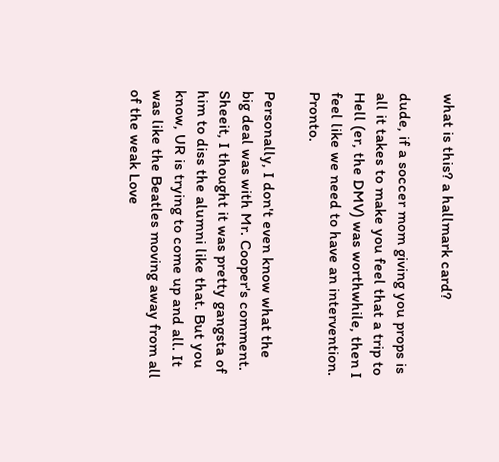what is this? a hallmark card?

dude, if a soccer mom giving you props is all it takes to make you feel that a trip to Hell (er, the DMV) was worthwhile, then I feel like we need to have an intervention. Pronto.

Personally, I don't even know what the big deal was with Mr. Cooper's comment. Sheeit, I thought it was pretty gangsta of him to diss the alumni like that. But you know, UR is trying to come up and all. It was like the Beatles moving away from all of the weak Love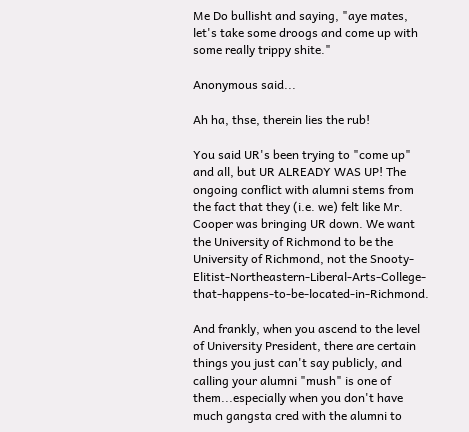Me Do bullisht and saying, "aye mates, let's take some droogs and come up with some really trippy shite."

Anonymous said...

Ah ha, thse, therein lies the rub!

You said UR's been trying to "come up" and all, but UR ALREADY WAS UP! The ongoing conflict with alumni stems from the fact that they (i.e. we) felt like Mr. Cooper was bringing UR down. We want the University of Richmond to be the University of Richmond, not the Snooty-Elitist-Northeastern-Liberal-Arts-College-that-happens-to-be-located-in-Richmond.

And frankly, when you ascend to the level of University President, there are certain things you just can't say publicly, and calling your alumni "mush" is one of them...especially when you don't have much gangsta cred with the alumni to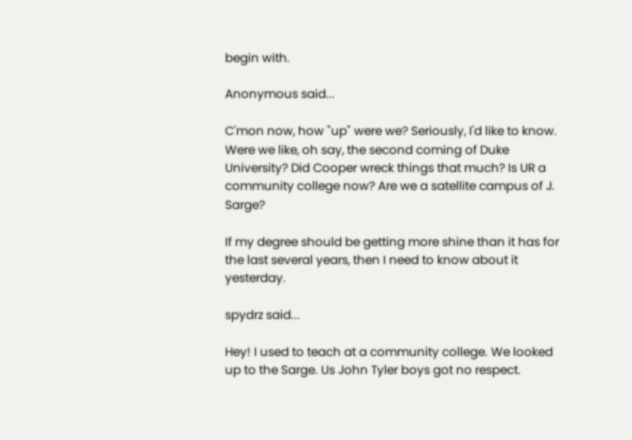begin with.

Anonymous said...

C'mon now, how "up" were we? Seriously, I'd like to know. Were we like, oh say, the second coming of Duke University? Did Cooper wreck things that much? Is UR a community college now? Are we a satellite campus of J. Sarge?

If my degree should be getting more shine than it has for the last several years, then I need to know about it yesterday.

spydrz said...

Hey! I used to teach at a community college. We looked up to the Sarge. Us John Tyler boys got no respect.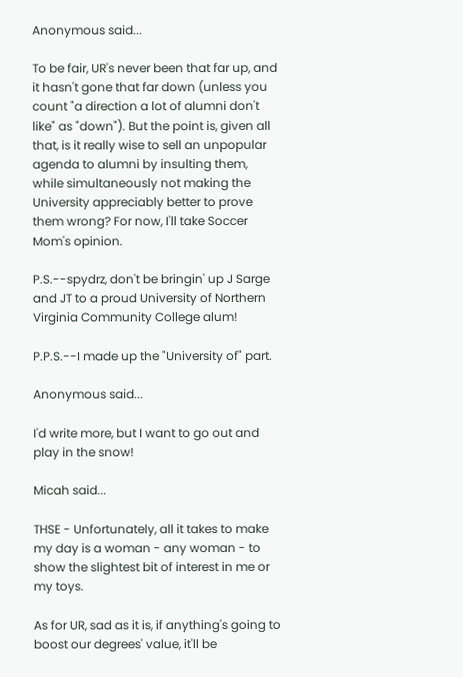Anonymous said...

To be fair, UR's never been that far up, and it hasn't gone that far down (unless you count "a direction a lot of alumni don't like" as "down"). But the point is, given all that, is it really wise to sell an unpopular agenda to alumni by insulting them, while simultaneously not making the University appreciably better to prove them wrong? For now, I'll take Soccer Mom's opinion.

P.S.--spydrz, don't be bringin' up J Sarge and JT to a proud University of Northern Virginia Community College alum!

P.P.S.--I made up the "University of" part.

Anonymous said...

I'd write more, but I want to go out and play in the snow!

Micah said...

THSE - Unfortunately, all it takes to make my day is a woman - any woman - to show the slightest bit of interest in me or my toys.

As for UR, sad as it is, if anything's going to boost our degrees' value, it'll be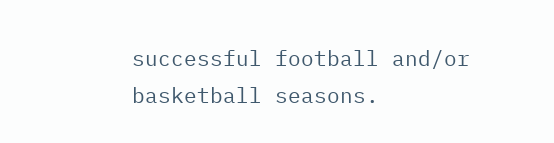successful football and/or basketball seasons.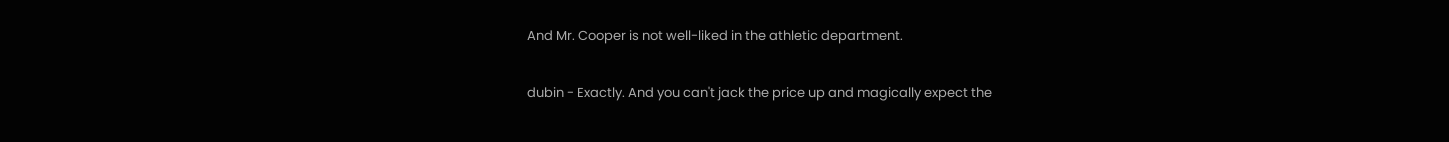And Mr. Cooper is not well-liked in the athletic department.

dubin - Exactly. And you can't jack the price up and magically expect the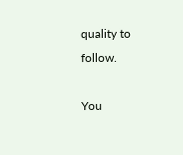quality to follow.

You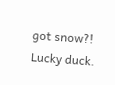got snow?! Lucky duck.